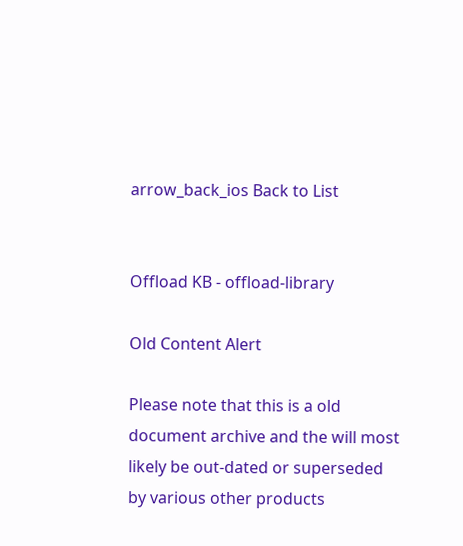arrow_back_ios Back to List


Offload KB - offload-library

Old Content Alert

Please note that this is a old document archive and the will most likely be out-dated or superseded by various other products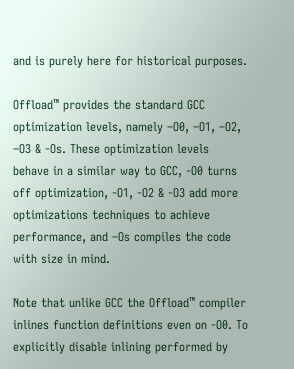and is purely here for historical purposes.

Offload™ provides the standard GCC optimization levels, namely –O0, –O1, –O2, –O3 & -Os. These optimization levels behave in a similar way to GCC, -O0 turns off optimization, -O1, -O2 & -O3 add more optimizations techniques to achieve performance, and –Os compiles the code with size in mind.

Note that unlike GCC the Offload™ compiler inlines function definitions even on -O0. To explicitly disable inlining performed by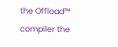the Offload™ compiler the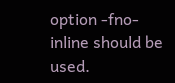option -fno-inline should be used.